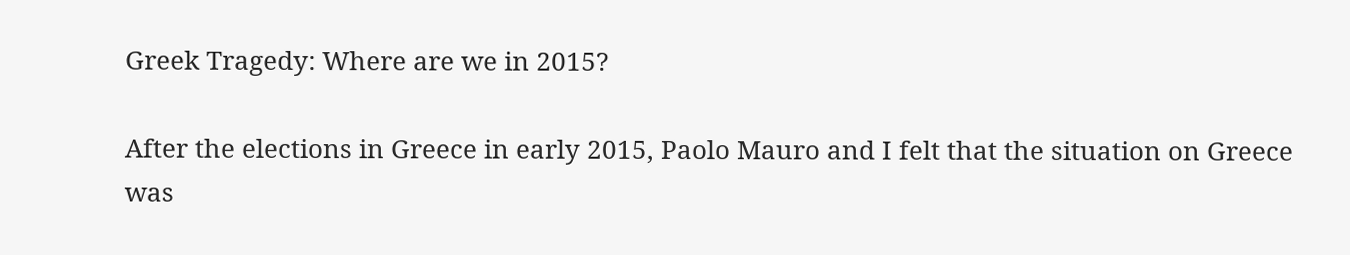Greek Tragedy: Where are we in 2015?

After the elections in Greece in early 2015, Paolo Mauro and I felt that the situation on Greece was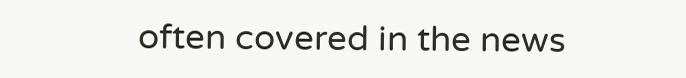often covered in the news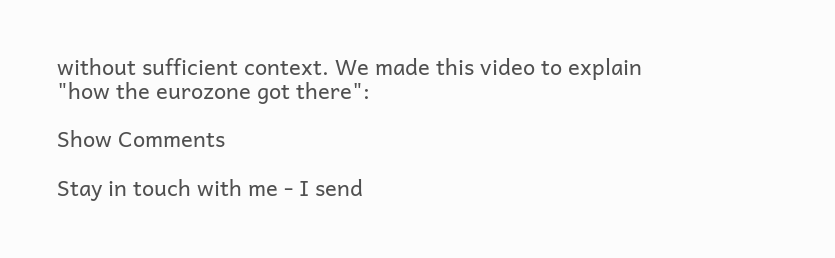without sufficient context. We made this video to explain "how the eurozone got there":

Show Comments

Stay in touch with me - I send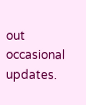out occasional updates.